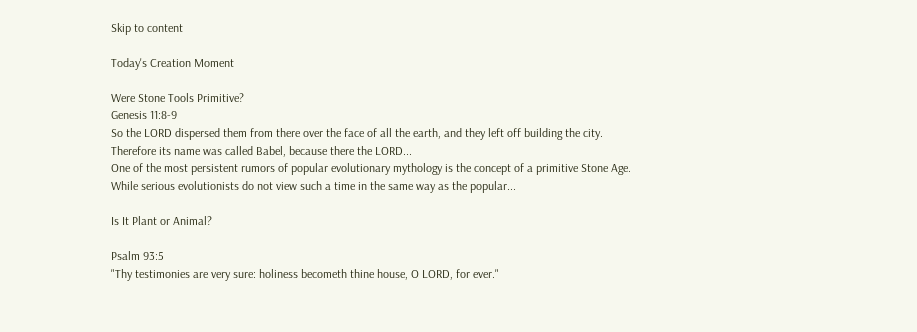Skip to content

Today's Creation Moment

Were Stone Tools Primitive?
Genesis 11:8-9
So the LORD dispersed them from there over the face of all the earth, and they left off building the city. Therefore its name was called Babel, because there the LORD...
One of the most persistent rumors of popular evolutionary mythology is the concept of a primitive Stone Age. While serious evolutionists do not view such a time in the same way as the popular...

Is It Plant or Animal?

Psalm 93:5
"Thy testimonies are very sure: holiness becometh thine house, O LORD, for ever."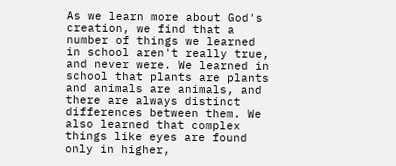As we learn more about God's creation, we find that a number of things we learned in school aren't really true, and never were. We learned in school that plants are plants and animals are animals, and there are always distinct differences between them. We also learned that complex things like eyes are found only in higher,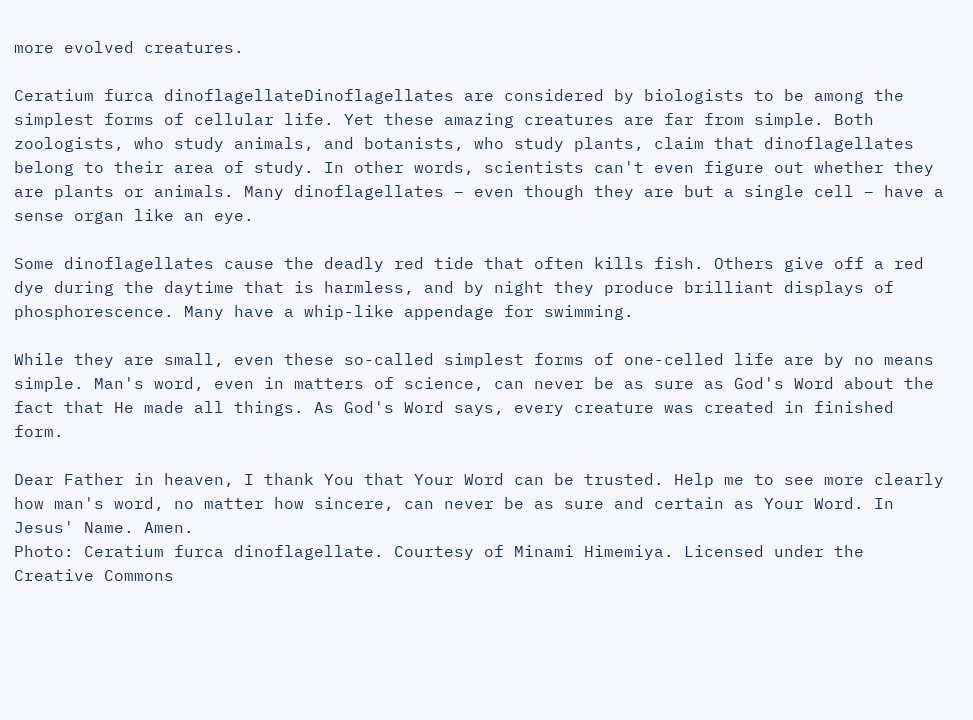more evolved creatures.

Ceratium furca dinoflagellateDinoflagellates are considered by biologists to be among the simplest forms of cellular life. Yet these amazing creatures are far from simple. Both zoologists, who study animals, and botanists, who study plants, claim that dinoflagellates belong to their area of study. In other words, scientists can't even figure out whether they are plants or animals. Many dinoflagellates – even though they are but a single cell – have a sense organ like an eye.

Some dinoflagellates cause the deadly red tide that often kills fish. Others give off a red dye during the daytime that is harmless, and by night they produce brilliant displays of phosphorescence. Many have a whip-like appendage for swimming.

While they are small, even these so-called simplest forms of one-celled life are by no means simple. Man's word, even in matters of science, can never be as sure as God's Word about the fact that He made all things. As God's Word says, every creature was created in finished form.

Dear Father in heaven, I thank You that Your Word can be trusted. Help me to see more clearly how man's word, no matter how sincere, can never be as sure and certain as Your Word. In Jesus' Name. Amen.
Photo: Ceratium furca dinoflagellate. Courtesy of Minami Himemiya. Licensed under the Creative Commons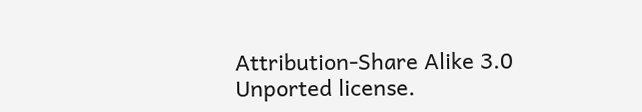Attribution-Share Alike 3.0 Unported license.